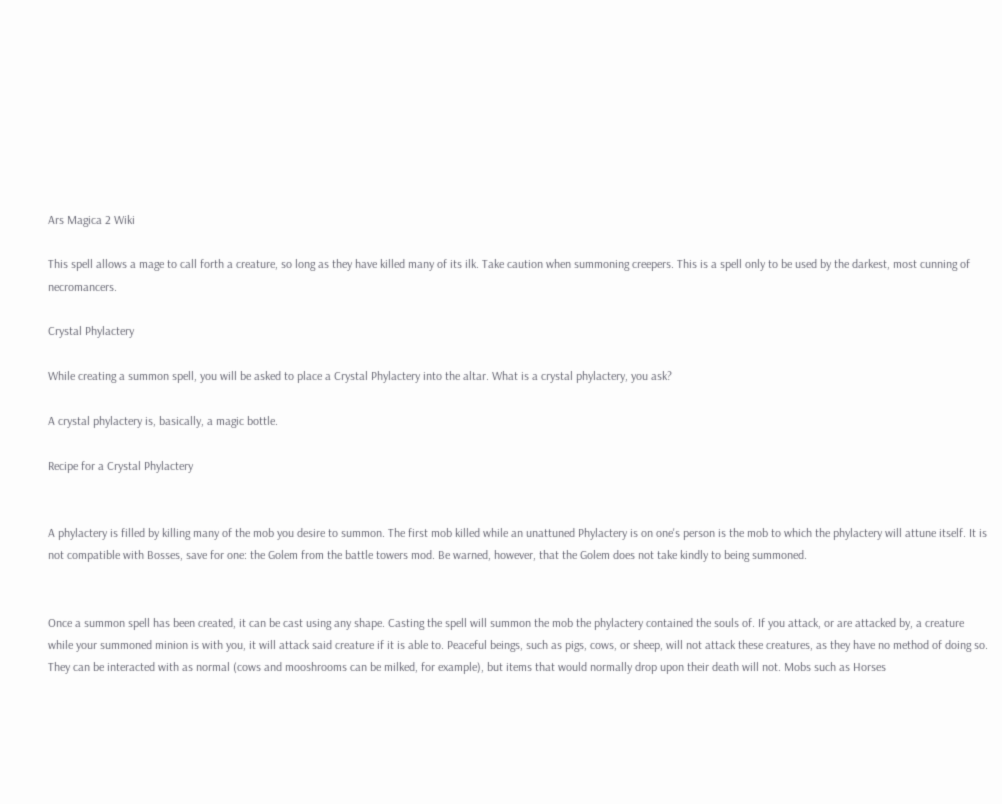Ars Magica 2 Wiki

This spell allows a mage to call forth a creature, so long as they have killed many of its ilk. Take caution when summoning creepers. This is a spell only to be used by the darkest, most cunning of necromancers.

Crystal Phylactery

While creating a summon spell, you will be asked to place a Crystal Phylactery into the altar. What is a crystal phylactery, you ask?

A crystal phylactery is, basically, a magic bottle.

Recipe for a Crystal Phylactery


A phylactery is filled by killing many of the mob you desire to summon. The first mob killed while an unattuned Phylactery is on one's person is the mob to which the phylactery will attune itself. It is not compatible with Bosses, save for one: the Golem from the battle towers mod. Be warned, however, that the Golem does not take kindly to being summoned.


Once a summon spell has been created, it can be cast using any shape. Casting the spell will summon the mob the phylactery contained the souls of. If you attack, or are attacked by, a creature while your summoned minion is with you, it will attack said creature if it is able to. Peaceful beings, such as pigs, cows, or sheep, will not attack these creatures, as they have no method of doing so. They can be interacted with as normal (cows and mooshrooms can be milked, for example), but items that would normally drop upon their death will not. Mobs such as Horses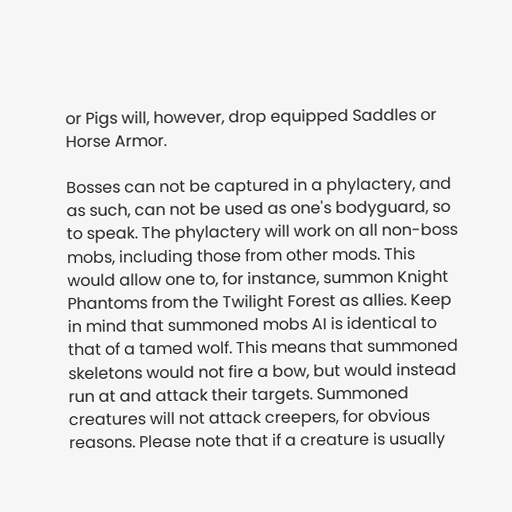or Pigs will, however, drop equipped Saddles or Horse Armor.

Bosses can not be captured in a phylactery, and as such, can not be used as one's bodyguard, so to speak. The phylactery will work on all non-boss mobs, including those from other mods. This would allow one to, for instance, summon Knight Phantoms from the Twilight Forest as allies. Keep in mind that summoned mobs AI is identical to that of a tamed wolf. This means that summoned skeletons would not fire a bow, but would instead run at and attack their targets. Summoned creatures will not attack creepers, for obvious reasons. Please note that if a creature is usually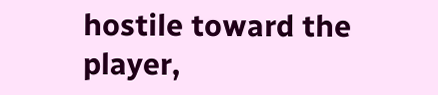hostile toward the player,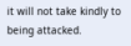it will not take kindly to being attacked.